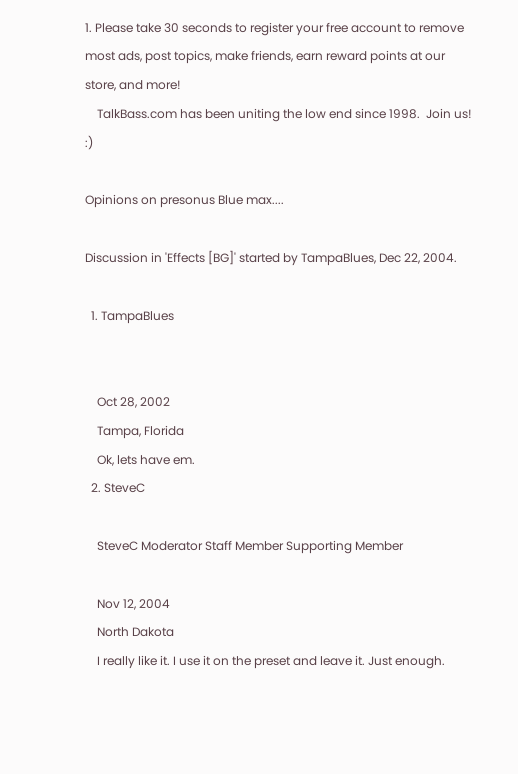1. Please take 30 seconds to register your free account to remove most ads, post topics, make friends, earn reward points at our store, and more!
    TalkBass.com has been uniting the low end since 1998.  Join us! :)

Opinions on presonus Blue max....

Discussion in 'Effects [BG]' started by TampaBlues, Dec 22, 2004.

  1. TampaBlues


    Oct 28, 2002
    Tampa, Florida
    Ok, lets have em.
  2. SteveC

    SteveC Moderator Staff Member Supporting Member

    Nov 12, 2004
    North Dakota
    I really like it. I use it on the preset and leave it. Just enough.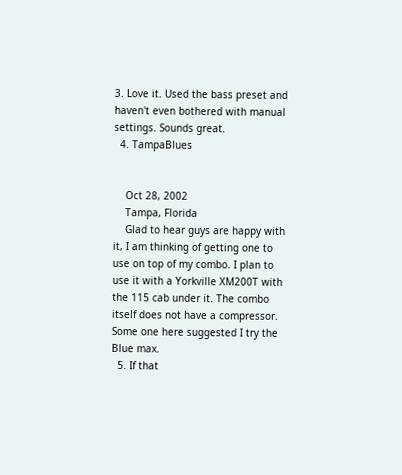3. Love it. Used the bass preset and haven't even bothered with manual settings. Sounds great.
  4. TampaBlues


    Oct 28, 2002
    Tampa, Florida
    Glad to hear guys are happy with it, I am thinking of getting one to use on top of my combo. I plan to use it with a Yorkville XM200T with the 115 cab under it. The combo itself does not have a compressor. Some one here suggested I try the Blue max.
  5. If that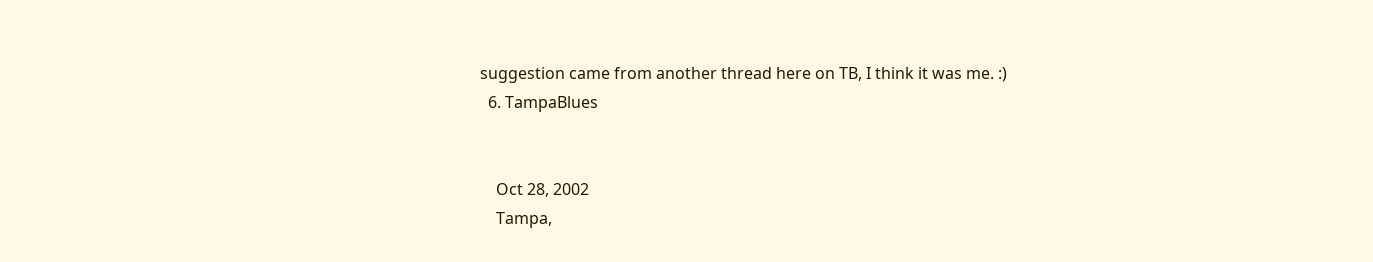suggestion came from another thread here on TB, I think it was me. :)
  6. TampaBlues


    Oct 28, 2002
    Tampa,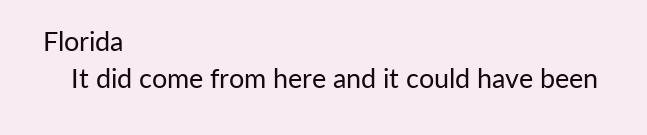Florida
    It did come from here and it could have been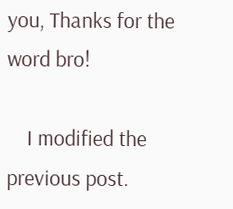you, Thanks for the word bro!

    I modified the previous post.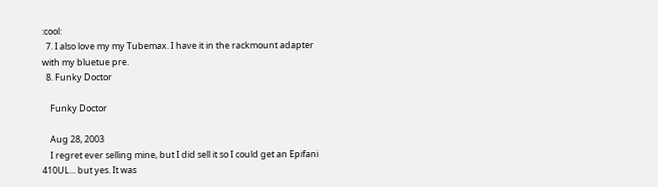:cool:
  7. I also love my my Tubemax. I have it in the rackmount adapter with my bluetue pre.
  8. Funky Doctor

    Funky Doctor

    Aug 28, 2003
    I regret ever selling mine, but I did sell it so I could get an Epifani 410UL... but yes. It was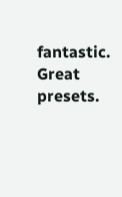fantastic. Great presets.